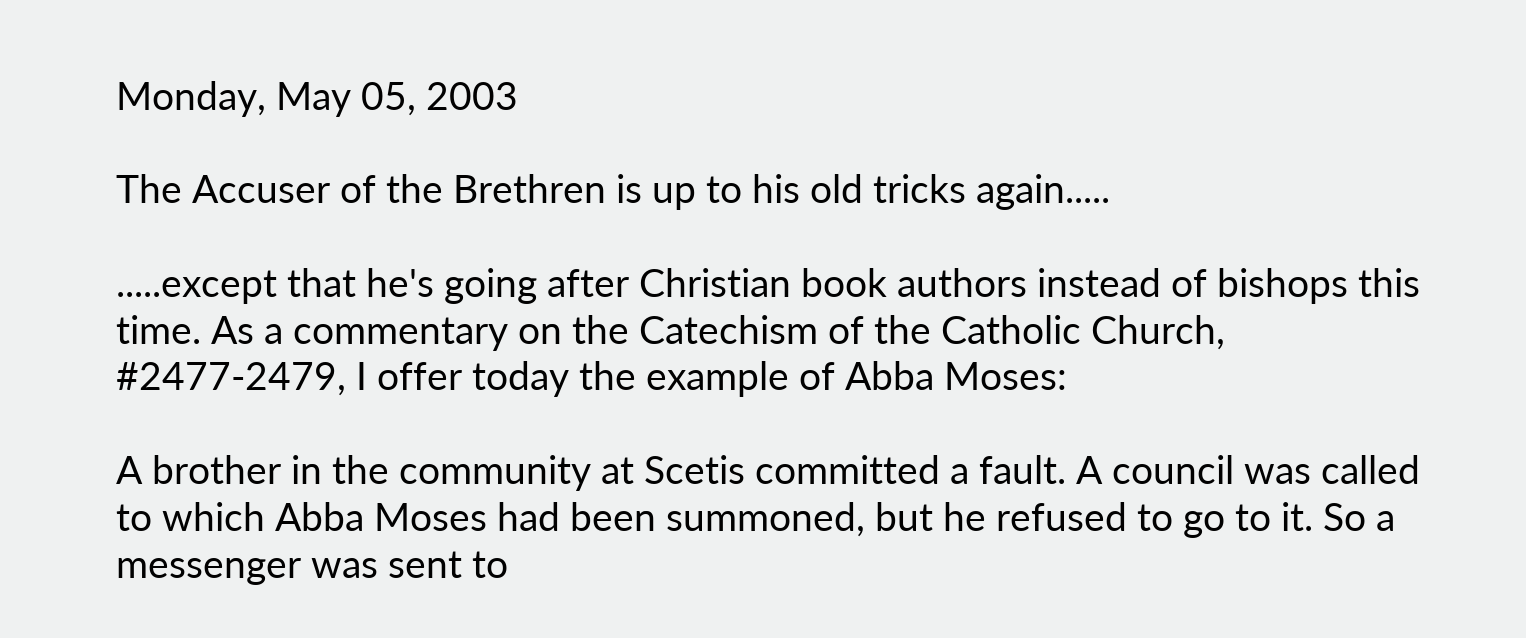Monday, May 05, 2003

The Accuser of the Brethren is up to his old tricks again.....

.....except that he's going after Christian book authors instead of bishops this time. As a commentary on the Catechism of the Catholic Church, #2477-2479, I offer today the example of Abba Moses:

A brother in the community at Scetis committed a fault. A council was called to which Abba Moses had been summoned, but he refused to go to it. So a messenger was sent to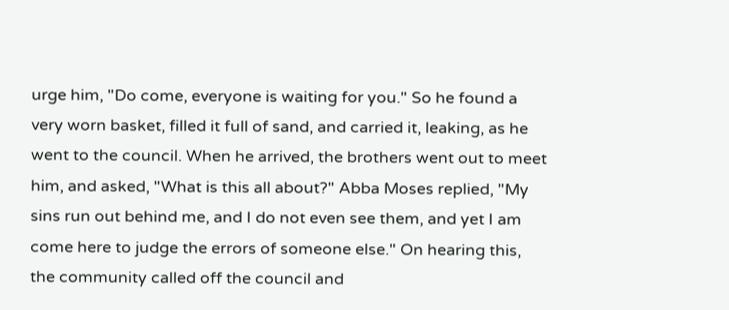urge him, "Do come, everyone is waiting for you." So he found a very worn basket, filled it full of sand, and carried it, leaking, as he went to the council. When he arrived, the brothers went out to meet him, and asked, "What is this all about?" Abba Moses replied, "My sins run out behind me, and I do not even see them, and yet I am come here to judge the errors of someone else." On hearing this, the community called off the council and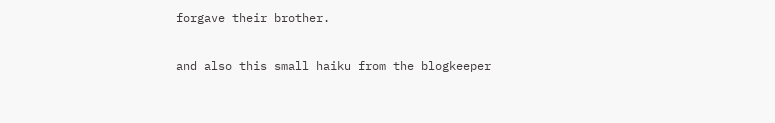forgave their brother.

and also this small haiku from the blogkeeper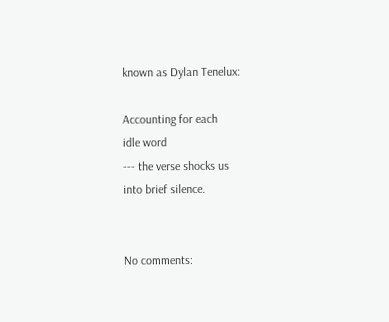known as Dylan Tenelux:

Accounting for each
idle word
--- the verse shocks us
into brief silence.


No comments: